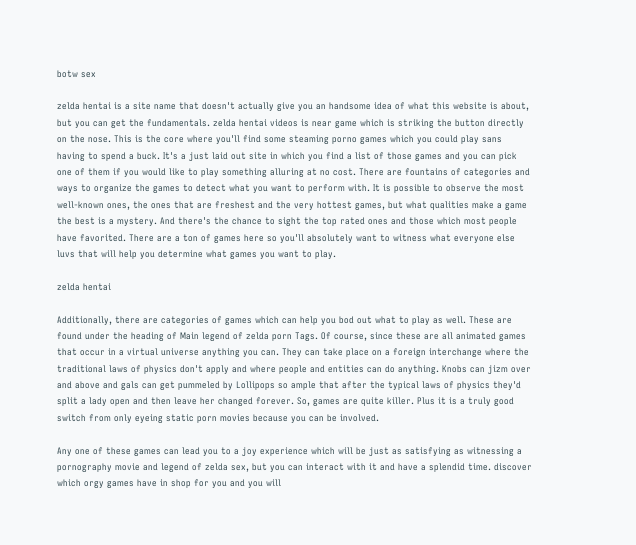botw sex

zelda hentai is a site name that doesn't actually give you an handsome idea of what this website is about, but you can get the fundamentals. zelda hentai videos is near game which is striking the button directly on the nose. This is the core where you'll find some steaming porno games which you could play sans having to spend a buck. It's a just laid out site in which you find a list of those games and you can pick one of them if you would like to play something alluring at no cost. There are fountains of categories and ways to organize the games to detect what you want to perform with. It is possible to observe the most well-known ones, the ones that are freshest and the very hottest games, but what qualities make a game the best is a mystery. And there's the chance to sight the top rated ones and those which most people have favorited. There are a ton of games here so you'll absolutely want to witness what everyone else luvs that will help you determine what games you want to play.

zelda hentai

Additionally, there are categories of games which can help you bod out what to play as well. These are found under the heading of Main legend of zelda porn Tags. Of course, since these are all animated games that occur in a virtual universe anything you can. They can take place on a foreign interchange where the traditional laws of physics don't apply and where people and entities can do anything. Knobs can jizm over and above and gals can get pummeled by Lollipops so ample that after the typical laws of physics they'd split a lady open and then leave her changed forever. So, games are quite killer. Plus it is a truly good switch from only eyeing static porn movies because you can be involved.

Any one of these games can lead you to a joy experience which will be just as satisfying as witnessing a pornography movie and legend of zelda sex, but you can interact with it and have a splendid time. discover which orgy games have in shop for you and you will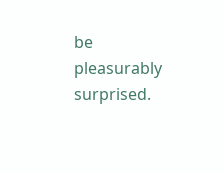be pleasurably surprised.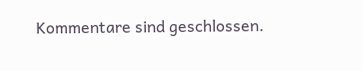Kommentare sind geschlossen.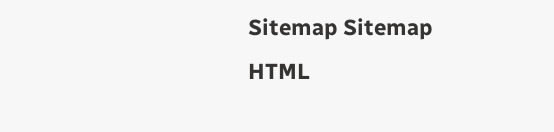Sitemap Sitemap HTML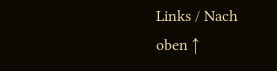Links / Nach oben ↑